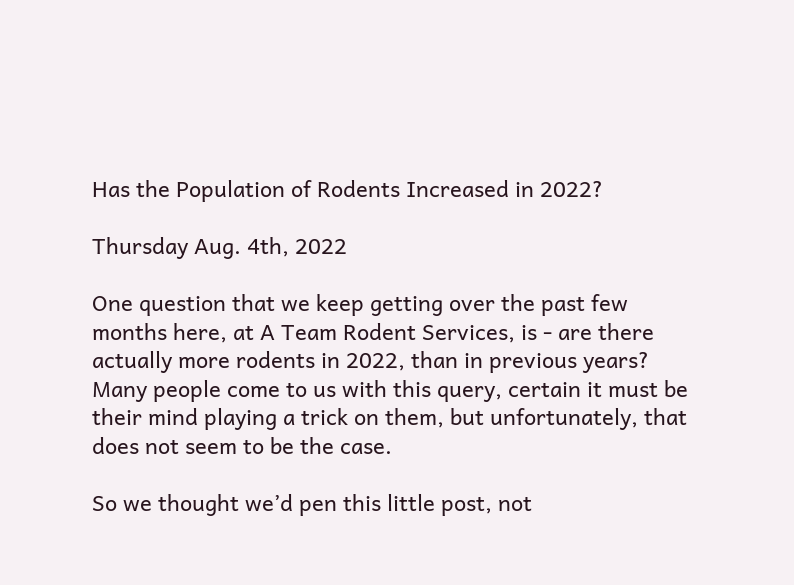Has the Population of Rodents Increased in 2022?

Thursday Aug. 4th, 2022

One question that we keep getting over the past few months here, at A Team Rodent Services, is - are there actually more rodents in 2022, than in previous years? Many people come to us with this query, certain it must be their mind playing a trick on them, but unfortunately, that does not seem to be the case.

So we thought we’d pen this little post, not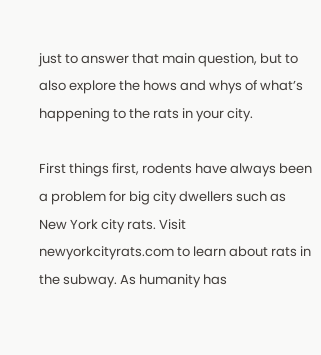just to answer that main question, but to also explore the hows and whys of what’s happening to the rats in your city.

First things first, rodents have always been a problem for big city dwellers such as New York city rats. Visit newyorkcityrats.com to learn about rats in the subway. As humanity has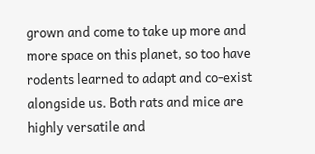grown and come to take up more and more space on this planet, so too have rodents learned to adapt and co-exist alongside us. Both rats and mice are highly versatile and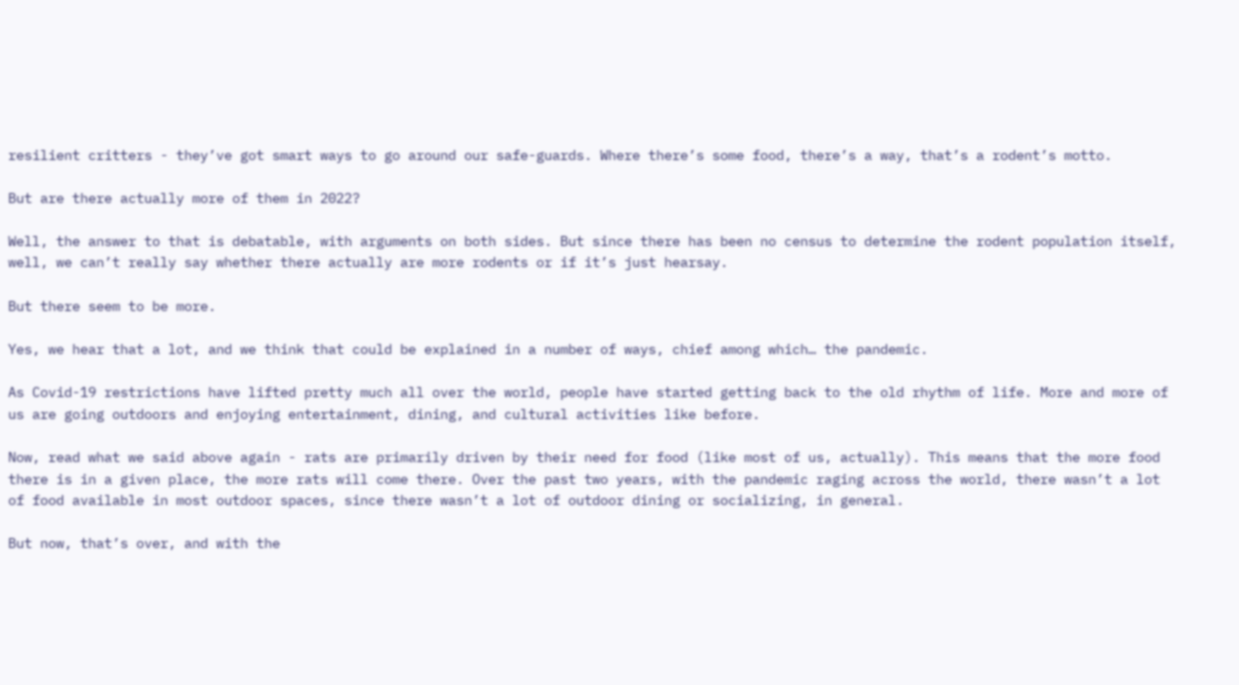resilient critters - they’ve got smart ways to go around our safe-guards. Where there’s some food, there’s a way, that’s a rodent’s motto.

But are there actually more of them in 2022?

Well, the answer to that is debatable, with arguments on both sides. But since there has been no census to determine the rodent population itself, well, we can’t really say whether there actually are more rodents or if it’s just hearsay.

But there seem to be more.

Yes, we hear that a lot, and we think that could be explained in a number of ways, chief among which… the pandemic.

As Covid-19 restrictions have lifted pretty much all over the world, people have started getting back to the old rhythm of life. More and more of us are going outdoors and enjoying entertainment, dining, and cultural activities like before.

Now, read what we said above again - rats are primarily driven by their need for food (like most of us, actually). This means that the more food there is in a given place, the more rats will come there. Over the past two years, with the pandemic raging across the world, there wasn’t a lot of food available in most outdoor spaces, since there wasn’t a lot of outdoor dining or socializing, in general.

But now, that’s over, and with the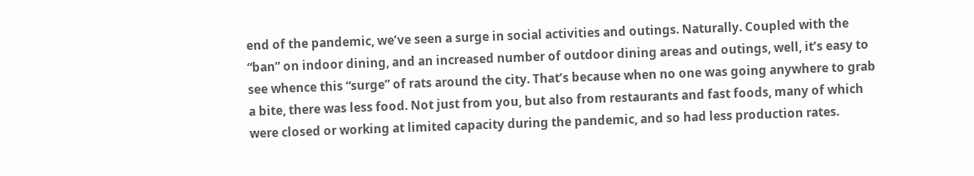end of the pandemic, we’ve seen a surge in social activities and outings. Naturally. Coupled with the “ban” on indoor dining, and an increased number of outdoor dining areas and outings, well, it’s easy to see whence this “surge” of rats around the city. That’s because when no one was going anywhere to grab a bite, there was less food. Not just from you, but also from restaurants and fast foods, many of which were closed or working at limited capacity during the pandemic, and so had less production rates.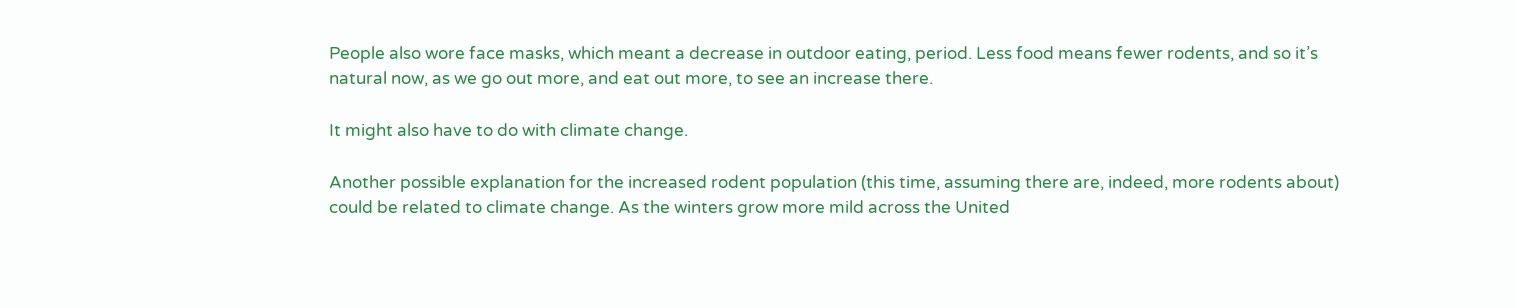People also wore face masks, which meant a decrease in outdoor eating, period. Less food means fewer rodents, and so it’s natural now, as we go out more, and eat out more, to see an increase there.

It might also have to do with climate change.

Another possible explanation for the increased rodent population (this time, assuming there are, indeed, more rodents about) could be related to climate change. As the winters grow more mild across the United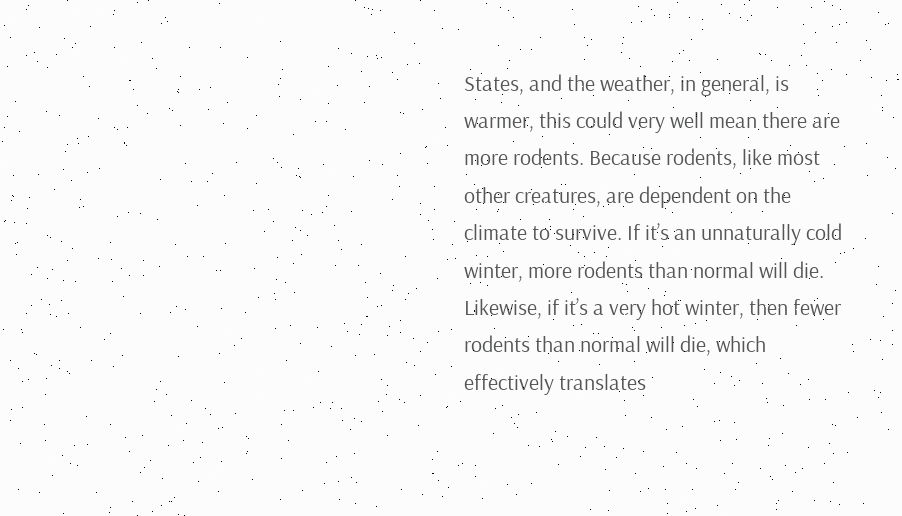States, and the weather, in general, is warmer, this could very well mean there are more rodents. Because rodents, like most other creatures, are dependent on the climate to survive. If it’s an unnaturally cold winter, more rodents than normal will die. Likewise, if it’s a very hot winter, then fewer rodents than normal will die, which effectively translates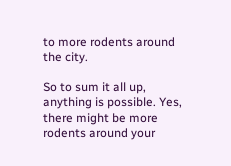to more rodents around the city.

So to sum it all up, anything is possible. Yes, there might be more rodents around your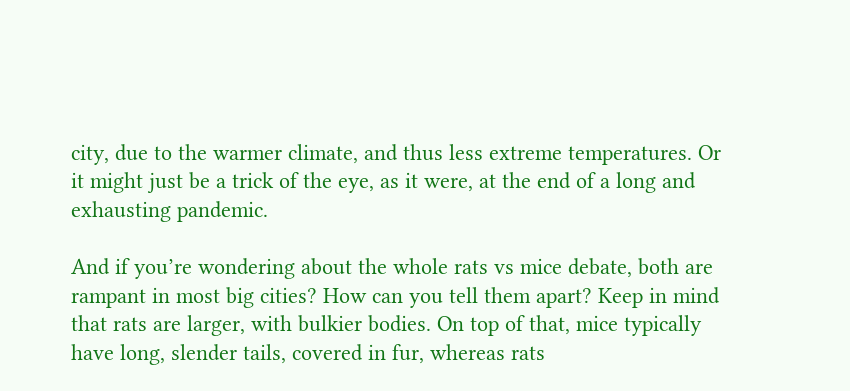city, due to the warmer climate, and thus less extreme temperatures. Or it might just be a trick of the eye, as it were, at the end of a long and exhausting pandemic.

And if you’re wondering about the whole rats vs mice debate, both are rampant in most big cities? How can you tell them apart? Keep in mind that rats are larger, with bulkier bodies. On top of that, mice typically have long, slender tails, covered in fur, whereas rats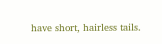have short, hairless tails.